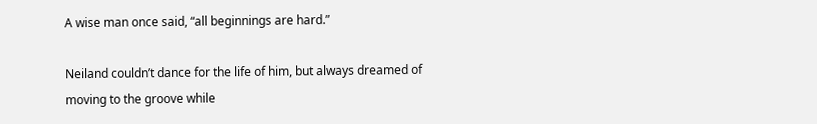A wise man once said, “all beginnings are hard.”

Neiland couldn’t dance for the life of him, but always dreamed of moving to the groove while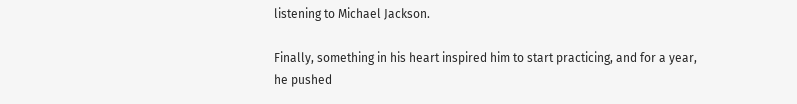listening to Michael Jackson.

Finally, something in his heart inspired him to start practicing, and for a year, he pushed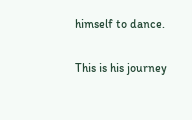himself to dance.

This is his journey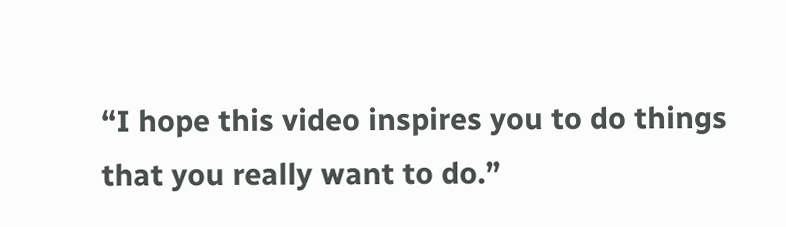“I hope this video inspires you to do things that you really want to do.”